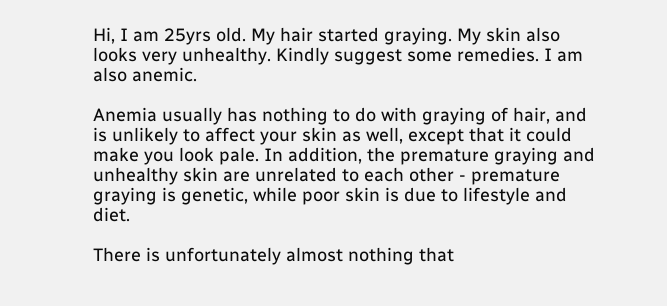Hi, I am 25yrs old. My hair started graying. My skin also looks very unhealthy. Kindly suggest some remedies. I am also anemic.

Anemia usually has nothing to do with graying of hair, and is unlikely to affect your skin as well, except that it could make you look pale. In addition, the premature graying and unhealthy skin are unrelated to each other - premature graying is genetic, while poor skin is due to lifestyle and diet.

There is unfortunately almost nothing that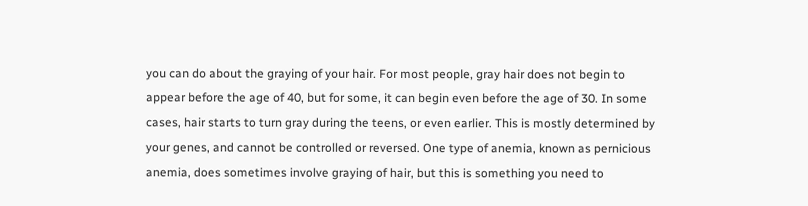you can do about the graying of your hair. For most people, gray hair does not begin to appear before the age of 40, but for some, it can begin even before the age of 30. In some cases, hair starts to turn gray during the teens, or even earlier. This is mostly determined by your genes, and cannot be controlled or reversed. One type of anemia, known as pernicious anemia, does sometimes involve graying of hair, but this is something you need to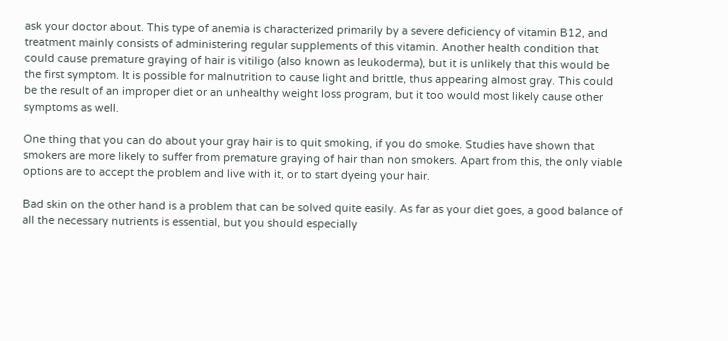ask your doctor about. This type of anemia is characterized primarily by a severe deficiency of vitamin B12, and treatment mainly consists of administering regular supplements of this vitamin. Another health condition that could cause premature graying of hair is vitiligo (also known as leukoderma), but it is unlikely that this would be the first symptom. It is possible for malnutrition to cause light and brittle, thus appearing almost gray. This could be the result of an improper diet or an unhealthy weight loss program, but it too would most likely cause other symptoms as well.

One thing that you can do about your gray hair is to quit smoking, if you do smoke. Studies have shown that smokers are more likely to suffer from premature graying of hair than non smokers. Apart from this, the only viable options are to accept the problem and live with it, or to start dyeing your hair.

Bad skin on the other hand is a problem that can be solved quite easily. As far as your diet goes, a good balance of all the necessary nutrients is essential, but you should especially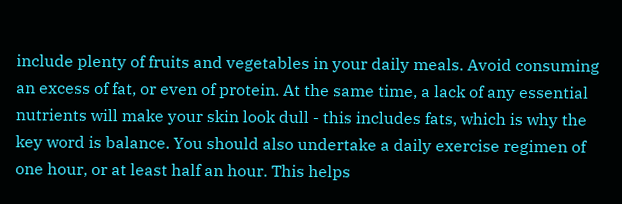include plenty of fruits and vegetables in your daily meals. Avoid consuming an excess of fat, or even of protein. At the same time, a lack of any essential nutrients will make your skin look dull - this includes fats, which is why the key word is balance. You should also undertake a daily exercise regimen of one hour, or at least half an hour. This helps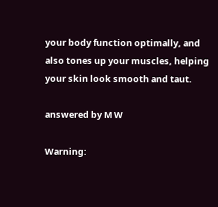your body function optimally, and also tones up your muscles, helping your skin look smooth and taut.

answered by M W

Warning: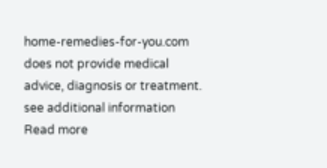home-remedies-for-you.com does not provide medical advice, diagnosis or treatment. see additional information
Read more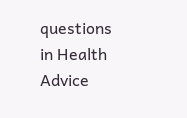questions in Health Advice